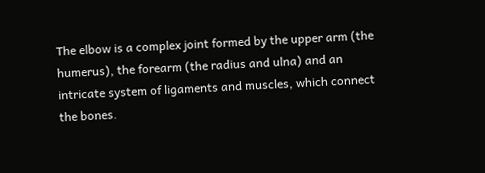The elbow is a complex joint formed by the upper arm (the humerus), the forearm (the radius and ulna) and an intricate system of ligaments and muscles, which connect the bones.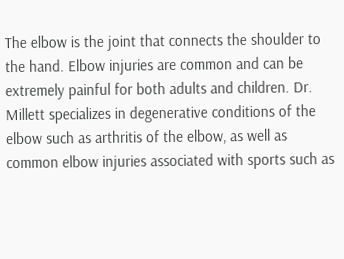The elbow is the joint that connects the shoulder to the hand. Elbow injuries are common and can be extremely painful for both adults and children. Dr. Millett specializes in degenerative conditions of the elbow such as arthritis of the elbow, as well as common elbow injuries associated with sports such as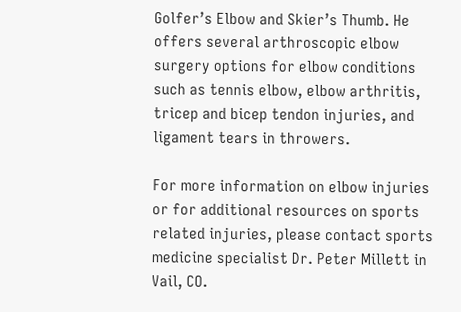Golfer’s Elbow and Skier’s Thumb. He offers several arthroscopic elbow surgery options for elbow conditions such as tennis elbow, elbow arthritis, tricep and bicep tendon injuries, and ligament tears in throwers.

For more information on elbow injuries or for additional resources on sports related injuries, please contact sports medicine specialist Dr. Peter Millett in Vail, CO.